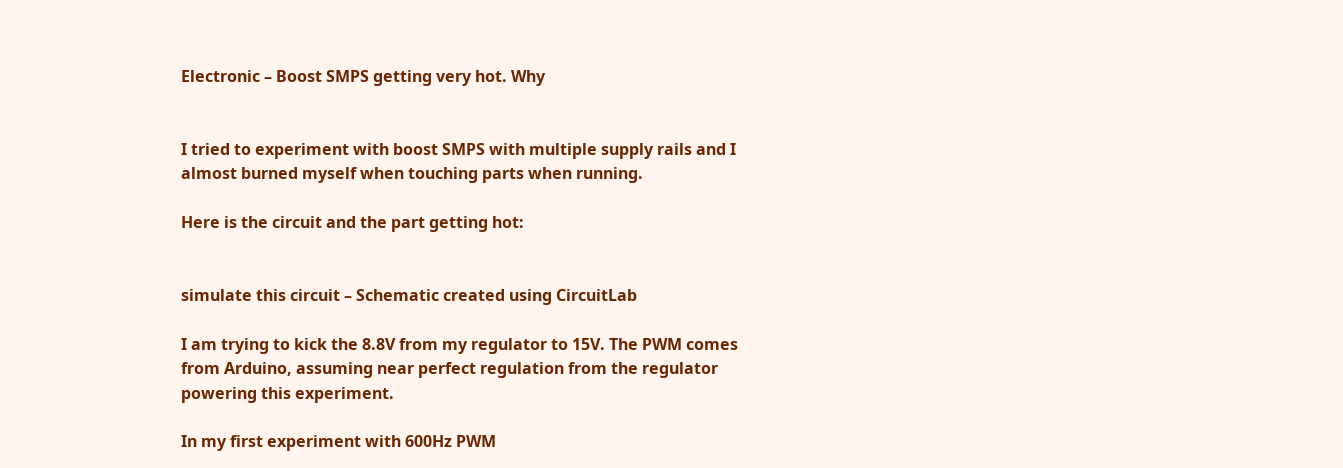Electronic – Boost SMPS getting very hot. Why


I tried to experiment with boost SMPS with multiple supply rails and I almost burned myself when touching parts when running.

Here is the circuit and the part getting hot:


simulate this circuit – Schematic created using CircuitLab

I am trying to kick the 8.8V from my regulator to 15V. The PWM comes from Arduino, assuming near perfect regulation from the regulator powering this experiment.

In my first experiment with 600Hz PWM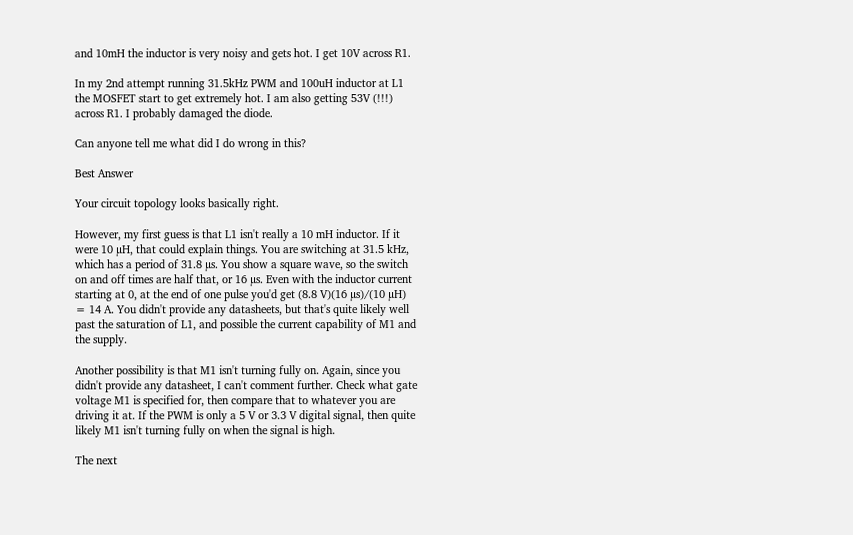and 10mH the inductor is very noisy and gets hot. I get 10V across R1.

In my 2nd attempt running 31.5kHz PWM and 100uH inductor at L1 the MOSFET start to get extremely hot. I am also getting 53V (!!!) across R1. I probably damaged the diode.

Can anyone tell me what did I do wrong in this?

Best Answer

Your circuit topology looks basically right.

However, my first guess is that L1 isn't really a 10 mH inductor. If it were 10 µH, that could explain things. You are switching at 31.5 kHz, which has a period of 31.8 µs. You show a square wave, so the switch on and off times are half that, or 16 µs. Even with the inductor current starting at 0, at the end of one pulse you'd get (8.8 V)(16 µs)/(10 µH) = 14 A. You didn't provide any datasheets, but that's quite likely well past the saturation of L1, and possible the current capability of M1 and the supply.

Another possibility is that M1 isn't turning fully on. Again, since you didn't provide any datasheet, I can't comment further. Check what gate voltage M1 is specified for, then compare that to whatever you are driving it at. If the PWM is only a 5 V or 3.3 V digital signal, then quite likely M1 isn't turning fully on when the signal is high.

The next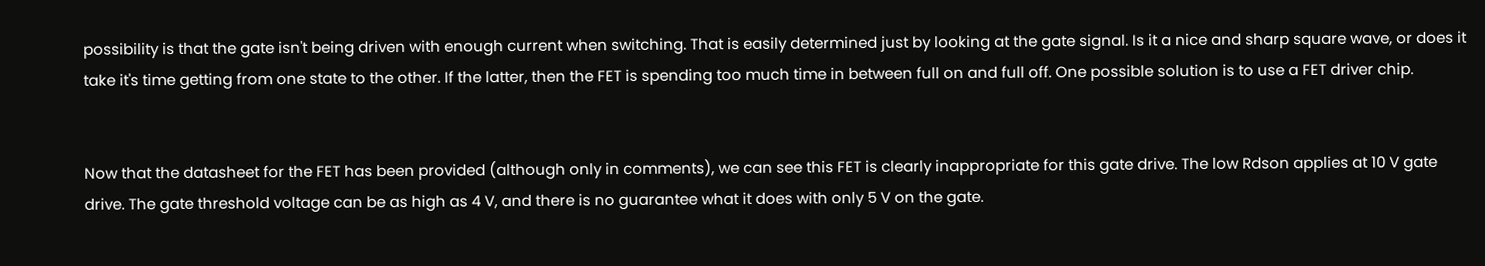possibility is that the gate isn't being driven with enough current when switching. That is easily determined just by looking at the gate signal. Is it a nice and sharp square wave, or does it take it's time getting from one state to the other. If the latter, then the FET is spending too much time in between full on and full off. One possible solution is to use a FET driver chip.


Now that the datasheet for the FET has been provided (although only in comments), we can see this FET is clearly inappropriate for this gate drive. The low Rdson applies at 10 V gate drive. The gate threshold voltage can be as high as 4 V, and there is no guarantee what it does with only 5 V on the gate.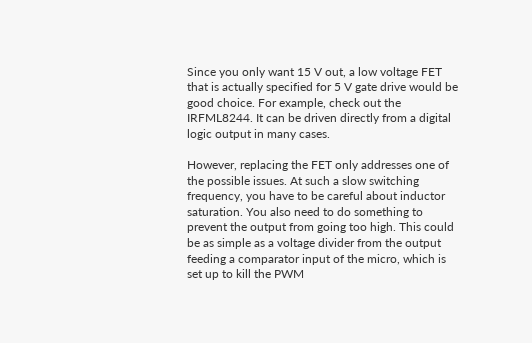Since you only want 15 V out, a low voltage FET that is actually specified for 5 V gate drive would be good choice. For example, check out the IRFML8244. It can be driven directly from a digital logic output in many cases.

However, replacing the FET only addresses one of the possible issues. At such a slow switching frequency, you have to be careful about inductor saturation. You also need to do something to prevent the output from going too high. This could be as simple as a voltage divider from the output feeding a comparator input of the micro, which is set up to kill the PWM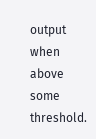output when above some threshold.